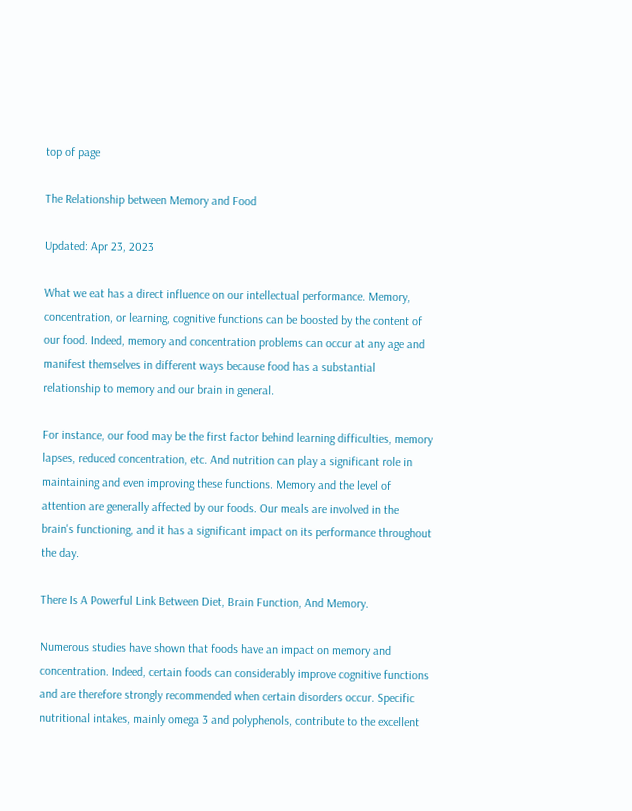top of page

The Relationship between Memory and Food

Updated: Apr 23, 2023

What we eat has a direct influence on our intellectual performance. Memory, concentration, or learning, cognitive functions can be boosted by the content of our food. Indeed, memory and concentration problems can occur at any age and manifest themselves in different ways because food has a substantial relationship to memory and our brain in general.

For instance, our food may be the first factor behind learning difficulties, memory lapses, reduced concentration, etc. And nutrition can play a significant role in maintaining and even improving these functions. Memory and the level of attention are generally affected by our foods. Our meals are involved in the brain's functioning, and it has a significant impact on its performance throughout the day.

There Is A Powerful Link Between Diet, Brain Function, And Memory.

Numerous studies have shown that foods have an impact on memory and concentration. Indeed, certain foods can considerably improve cognitive functions and are therefore strongly recommended when certain disorders occur. Specific nutritional intakes, mainly omega 3 and polyphenols, contribute to the excellent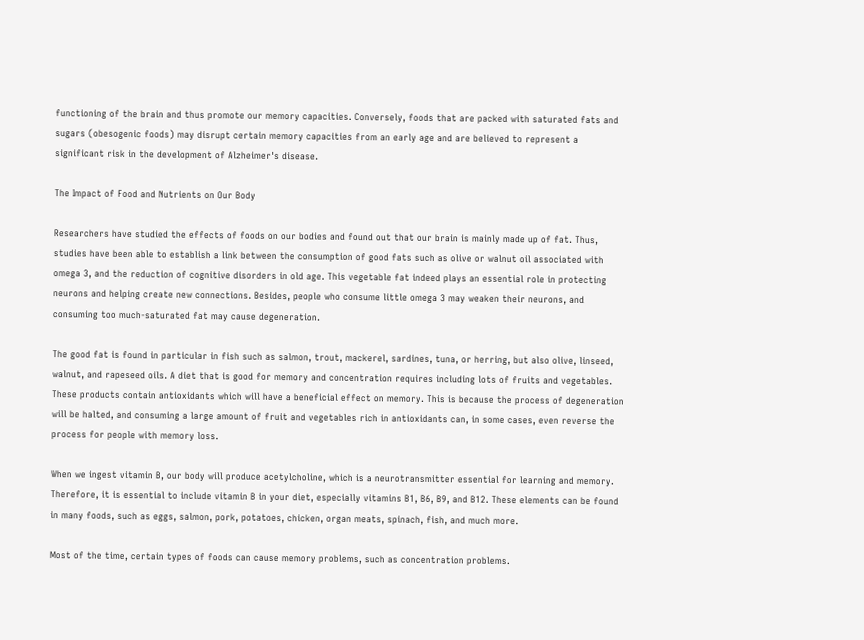functioning of the brain and thus promote our memory capacities. Conversely, foods that are packed with saturated fats and sugars (obesogenic foods) may disrupt certain memory capacities from an early age and are believed to represent a significant risk in the development of Alzheimer's disease.

The Impact of Food and Nutrients on Our Body

Researchers have studied the effects of foods on our bodies and found out that our brain is mainly made up of fat. Thus, studies have been able to establish a link between the consumption of good fats such as olive or walnut oil associated with omega 3, and the reduction of cognitive disorders in old age. This vegetable fat indeed plays an essential role in protecting neurons and helping create new connections. Besides, people who consume little omega 3 may weaken their neurons, and consuming too much-saturated fat may cause degeneration.

The good fat is found in particular in fish such as salmon, trout, mackerel, sardines, tuna, or herring, but also olive, linseed, walnut, and rapeseed oils. A diet that is good for memory and concentration requires including lots of fruits and vegetables. These products contain antioxidants which will have a beneficial effect on memory. This is because the process of degeneration will be halted, and consuming a large amount of fruit and vegetables rich in antioxidants can, in some cases, even reverse the process for people with memory loss.

When we ingest vitamin B, our body will produce acetylcholine, which is a neurotransmitter essential for learning and memory. Therefore, it is essential to include vitamin B in your diet, especially vitamins B1, B6, B9, and B12. These elements can be found in many foods, such as eggs, salmon, pork, potatoes, chicken, organ meats, spinach, fish, and much more.

Most of the time, certain types of foods can cause memory problems, such as concentration problems.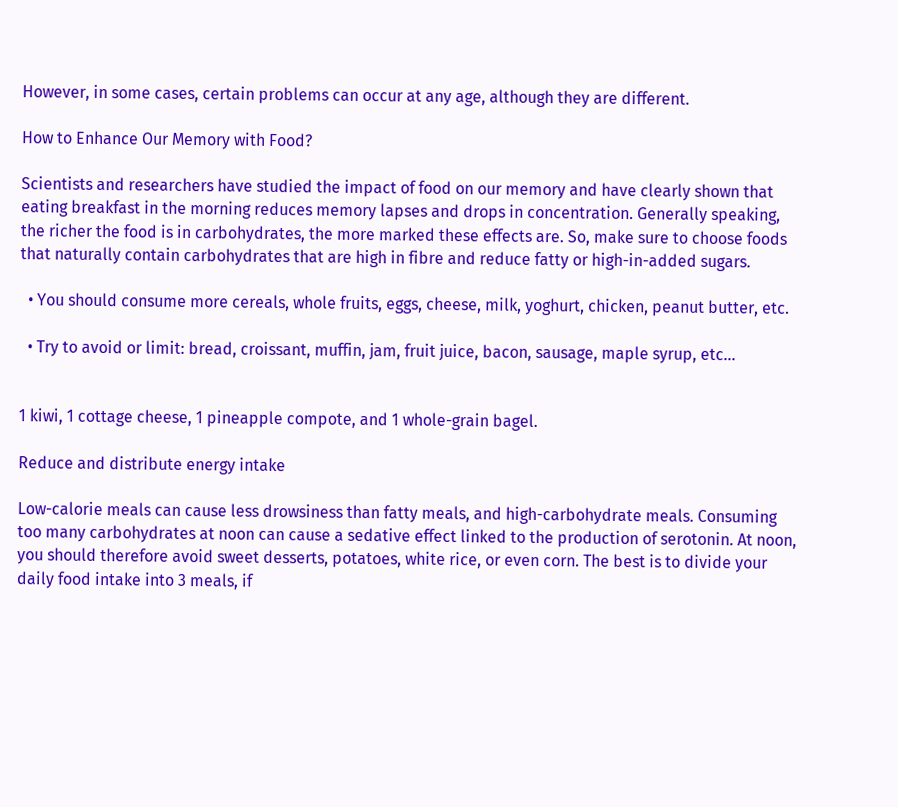However, in some cases, certain problems can occur at any age, although they are different.

How to Enhance Our Memory with Food?

Scientists and researchers have studied the impact of food on our memory and have clearly shown that eating breakfast in the morning reduces memory lapses and drops in concentration. Generally speaking, the richer the food is in carbohydrates, the more marked these effects are. So, make sure to choose foods that naturally contain carbohydrates that are high in fibre and reduce fatty or high-in-added sugars.

  • You should consume more cereals, whole fruits, eggs, cheese, milk, yoghurt, chicken, peanut butter, etc.

  • Try to avoid or limit: bread, croissant, muffin, jam, fruit juice, bacon, sausage, maple syrup, etc...


1 kiwi, 1 cottage cheese, 1 pineapple compote, and 1 whole-grain bagel.

Reduce and distribute energy intake

Low-calorie meals can cause less drowsiness than fatty meals, and high-carbohydrate meals. Consuming too many carbohydrates at noon can cause a sedative effect linked to the production of serotonin. At noon, you should therefore avoid sweet desserts, potatoes, white rice, or even corn. The best is to divide your daily food intake into 3 meals, if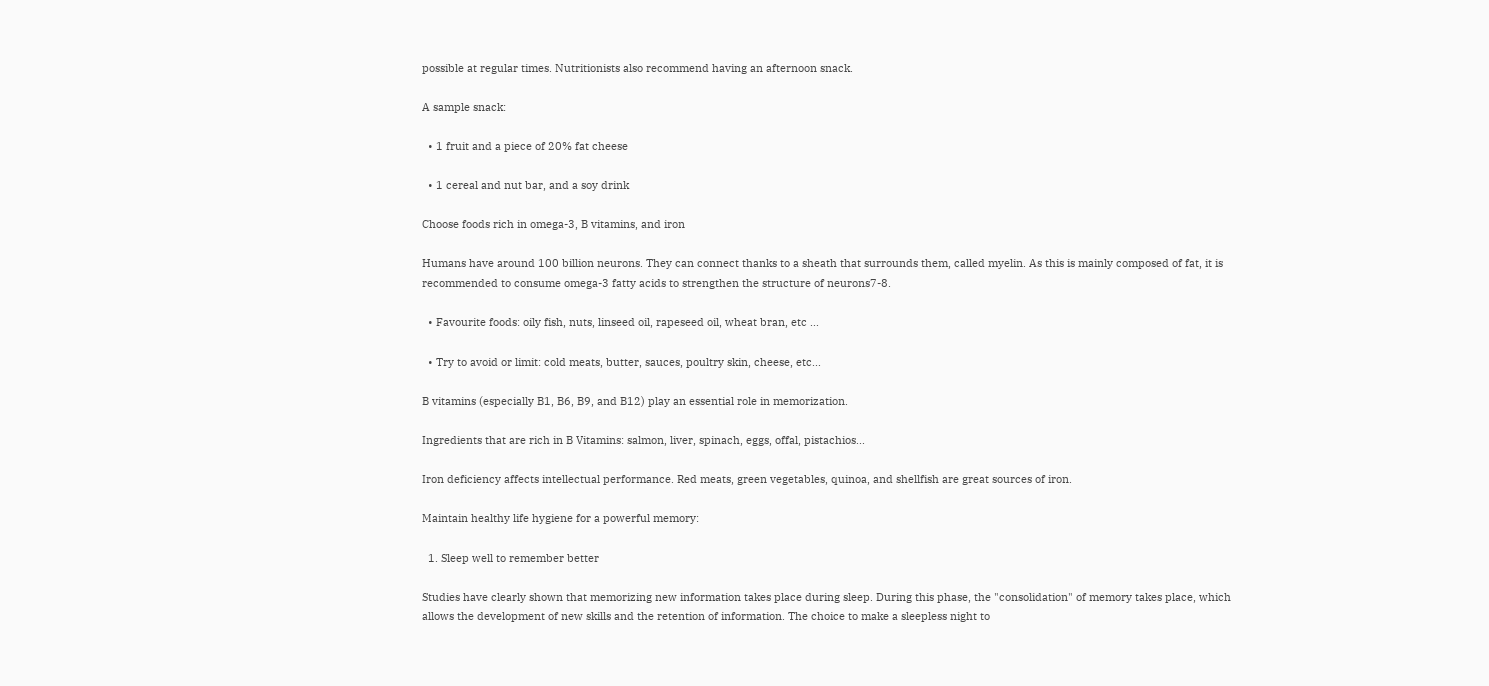possible at regular times. Nutritionists also recommend having an afternoon snack.

A sample snack:

  • 1 fruit and a piece of 20% fat cheese

  • 1 cereal and nut bar, and a soy drink

Choose foods rich in omega-3, B vitamins, and iron

Humans have around 100 billion neurons. They can connect thanks to a sheath that surrounds them, called myelin. As this is mainly composed of fat, it is recommended to consume omega-3 fatty acids to strengthen the structure of neurons7-8.

  • Favourite foods: oily fish, nuts, linseed oil, rapeseed oil, wheat bran, etc ...

  • Try to avoid or limit: cold meats, butter, sauces, poultry skin, cheese, etc...

B vitamins (especially B1, B6, B9, and B12) play an essential role in memorization.

Ingredients that are rich in B Vitamins: salmon, liver, spinach, eggs, offal, pistachios...

Iron deficiency affects intellectual performance. Red meats, green vegetables, quinoa, and shellfish are great sources of iron.

Maintain healthy life hygiene for a powerful memory:

  1. Sleep well to remember better

Studies have clearly shown that memorizing new information takes place during sleep. During this phase, the "consolidation" of memory takes place, which allows the development of new skills and the retention of information. The choice to make a sleepless night to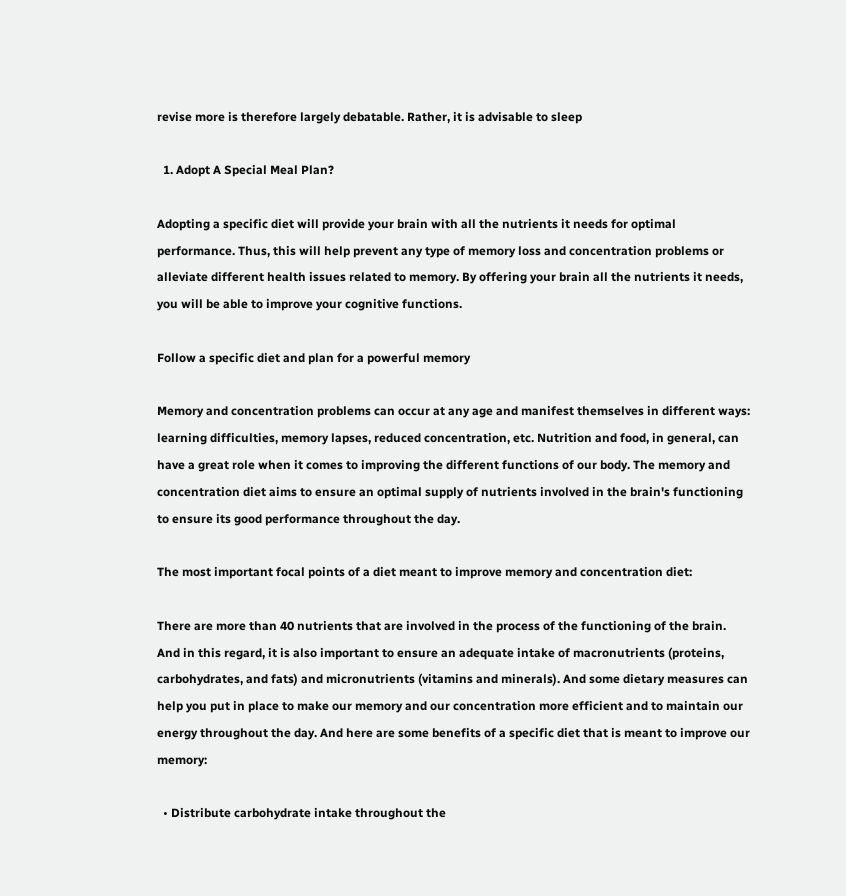revise more is therefore largely debatable. Rather, it is advisable to sleep

  1. Adopt A Special Meal Plan?

Adopting a specific diet will provide your brain with all the nutrients it needs for optimal performance. Thus, this will help prevent any type of memory loss and concentration problems or alleviate different health issues related to memory. By offering your brain all the nutrients it needs, you will be able to improve your cognitive functions.

Follow a specific diet and plan for a powerful memory

Memory and concentration problems can occur at any age and manifest themselves in different ways: learning difficulties, memory lapses, reduced concentration, etc. Nutrition and food, in general, can have a great role when it comes to improving the different functions of our body. The memory and concentration diet aims to ensure an optimal supply of nutrients involved in the brain's functioning to ensure its good performance throughout the day.

The most important focal points of a diet meant to improve memory and concentration diet:

There are more than 40 nutrients that are involved in the process of the functioning of the brain. And in this regard, it is also important to ensure an adequate intake of macronutrients (proteins, carbohydrates, and fats) and micronutrients (vitamins and minerals). And some dietary measures can help you put in place to make our memory and our concentration more efficient and to maintain our energy throughout the day. And here are some benefits of a specific diet that is meant to improve our memory:

  • Distribute carbohydrate intake throughout the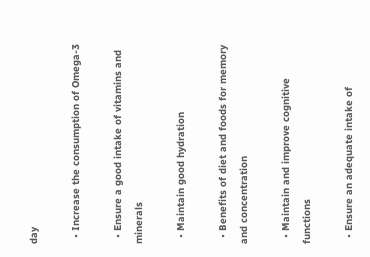day

  • Increase the consumption of Omega-3

  • Ensure a good intake of vitamins and minerals

  • Maintain good hydration

  • Benefits of diet and foods for memory and concentration

  • Maintain and improve cognitive functions

  • Ensure an adequate intake of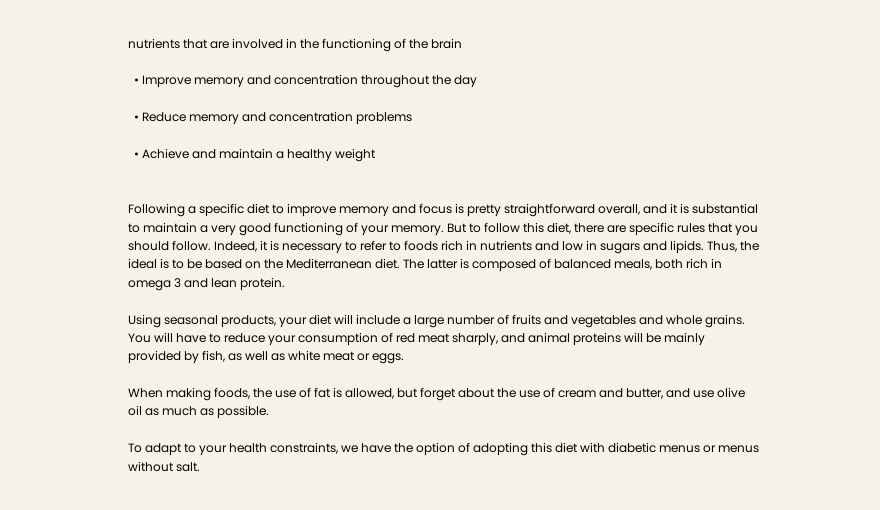nutrients that are involved in the functioning of the brain

  • Improve memory and concentration throughout the day

  • Reduce memory and concentration problems

  • Achieve and maintain a healthy weight


Following a specific diet to improve memory and focus is pretty straightforward overall, and it is substantial to maintain a very good functioning of your memory. But to follow this diet, there are specific rules that you should follow. Indeed, it is necessary to refer to foods rich in nutrients and low in sugars and lipids. Thus, the ideal is to be based on the Mediterranean diet. The latter is composed of balanced meals, both rich in omega 3 and lean protein.

Using seasonal products, your diet will include a large number of fruits and vegetables and whole grains. You will have to reduce your consumption of red meat sharply, and animal proteins will be mainly provided by fish, as well as white meat or eggs.

When making foods, the use of fat is allowed, but forget about the use of cream and butter, and use olive oil as much as possible.

To adapt to your health constraints, we have the option of adopting this diet with diabetic menus or menus without salt.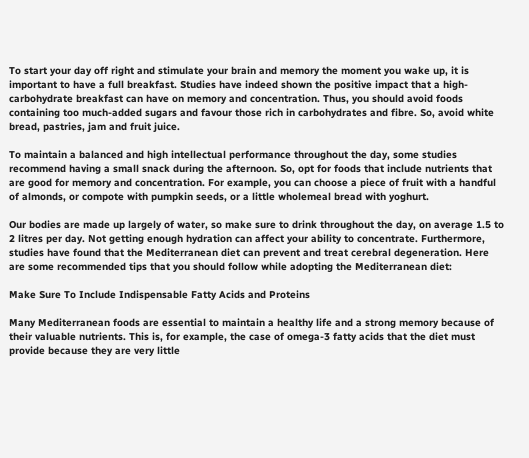To start your day off right and stimulate your brain and memory the moment you wake up, it is important to have a full breakfast. Studies have indeed shown the positive impact that a high-carbohydrate breakfast can have on memory and concentration. Thus, you should avoid foods containing too much-added sugars and favour those rich in carbohydrates and fibre. So, avoid white bread, pastries, jam and fruit juice.

To maintain a balanced and high intellectual performance throughout the day, some studies recommend having a small snack during the afternoon. So, opt for foods that include nutrients that are good for memory and concentration. For example, you can choose a piece of fruit with a handful of almonds, or compote with pumpkin seeds, or a little wholemeal bread with yoghurt.

Our bodies are made up largely of water, so make sure to drink throughout the day, on average 1.5 to 2 litres per day. Not getting enough hydration can affect your ability to concentrate. Furthermore, studies have found that the Mediterranean diet can prevent and treat cerebral degeneration. Here are some recommended tips that you should follow while adopting the Mediterranean diet:

Make Sure To Include Indispensable Fatty Acids and Proteins

Many Mediterranean foods are essential to maintain a healthy life and a strong memory because of their valuable nutrients. This is, for example, the case of omega-3 fatty acids that the diet must provide because they are very little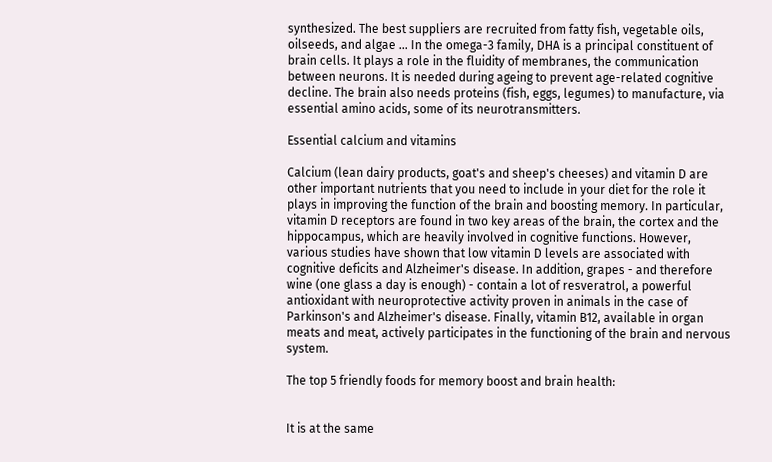synthesized. The best suppliers are recruited from fatty fish, vegetable oils, oilseeds, and algae ... In the omega-3 family, DHA is a principal constituent of brain cells. It plays a role in the fluidity of membranes, the communication between neurons. It is needed during ageing to prevent age-related cognitive decline. The brain also needs proteins (fish, eggs, legumes) to manufacture, via essential amino acids, some of its neurotransmitters.

Essential calcium and vitamins

Calcium (lean dairy products, goat's and sheep's cheeses) and vitamin D are other important nutrients that you need to include in your diet for the role it plays in improving the function of the brain and boosting memory. In particular, vitamin D receptors are found in two key areas of the brain, the cortex and the hippocampus, which are heavily involved in cognitive functions. However, various studies have shown that low vitamin D levels are associated with cognitive deficits and Alzheimer's disease. In addition, grapes - and therefore wine (one glass a day is enough) - contain a lot of resveratrol, a powerful antioxidant with neuroprotective activity proven in animals in the case of Parkinson's and Alzheimer's disease. Finally, vitamin B12, available in organ meats and meat, actively participates in the functioning of the brain and nervous system.

The top 5 friendly foods for memory boost and brain health:


It is at the same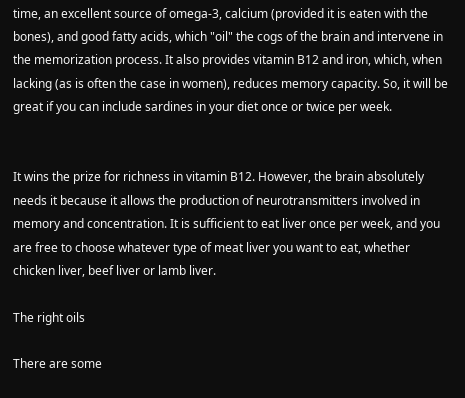time, an excellent source of omega-3, calcium (provided it is eaten with the bones), and good fatty acids, which "oil" the cogs of the brain and intervene in the memorization process. It also provides vitamin B12 and iron, which, when lacking (as is often the case in women), reduces memory capacity. So, it will be great if you can include sardines in your diet once or twice per week.


It wins the prize for richness in vitamin B12. However, the brain absolutely needs it because it allows the production of neurotransmitters involved in memory and concentration. It is sufficient to eat liver once per week, and you are free to choose whatever type of meat liver you want to eat, whether chicken liver, beef liver or lamb liver.

The right oils

There are some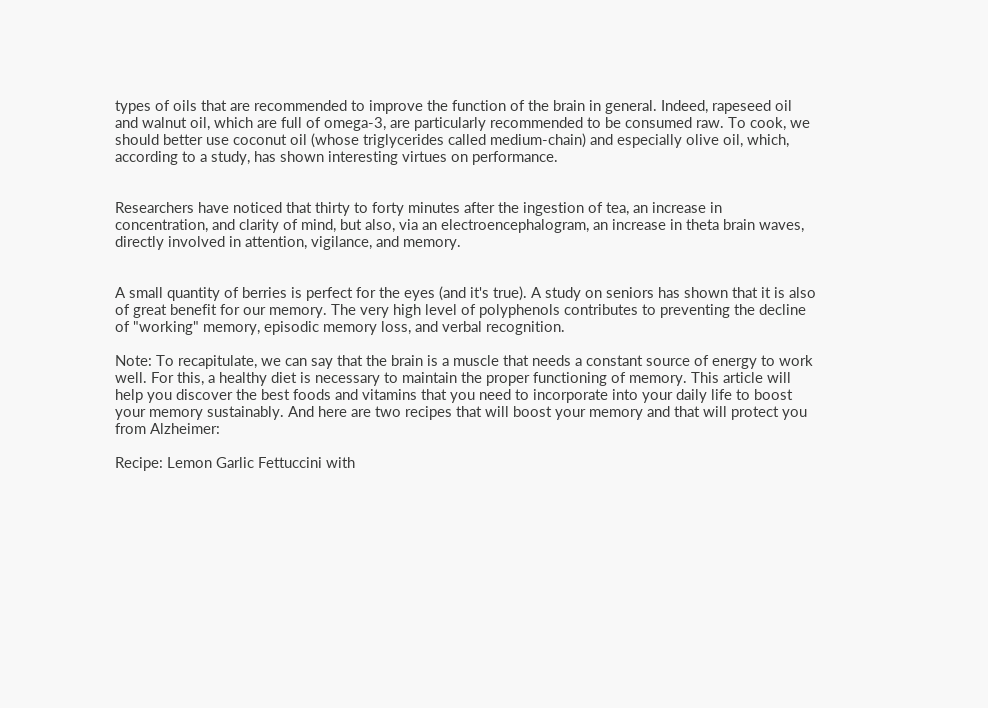types of oils that are recommended to improve the function of the brain in general. Indeed, rapeseed oil and walnut oil, which are full of omega-3, are particularly recommended to be consumed raw. To cook, we should better use coconut oil (whose triglycerides called medium-chain) and especially olive oil, which, according to a study, has shown interesting virtues on performance.


Researchers have noticed that thirty to forty minutes after the ingestion of tea, an increase in concentration, and clarity of mind, but also, via an electroencephalogram, an increase in theta brain waves, directly involved in attention, vigilance, and memory.


A small quantity of berries is perfect for the eyes (and it's true). A study on seniors has shown that it is also of great benefit for our memory. The very high level of polyphenols contributes to preventing the decline of "working" memory, episodic memory loss, and verbal recognition.

Note: To recapitulate, we can say that the brain is a muscle that needs a constant source of energy to work well. For this, a healthy diet is necessary to maintain the proper functioning of memory. This article will help you discover the best foods and vitamins that you need to incorporate into your daily life to boost your memory sustainably. And here are two recipes that will boost your memory and that will protect you from Alzheimer:

Recipe: Lemon Garlic Fettuccini with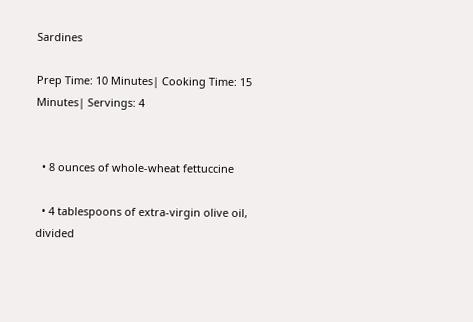Sardines

Prep Time: 10 Minutes| Cooking Time: 15 Minutes| Servings: 4


  • 8 ounces of whole-wheat fettuccine

  • 4 tablespoons of extra-virgin olive oil, divided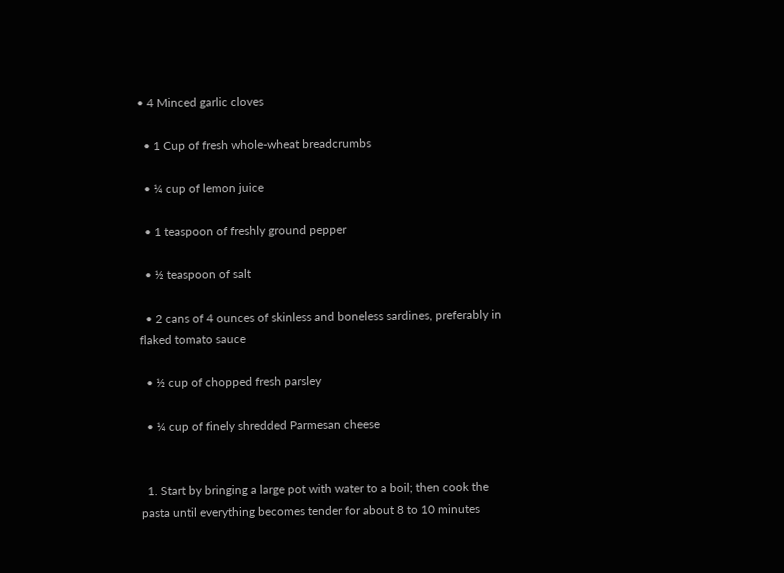• 4 Minced garlic cloves

  • 1 Cup of fresh whole-wheat breadcrumbs

  • ¼ cup of lemon juice

  • 1 teaspoon of freshly ground pepper

  • ½ teaspoon of salt

  • 2 cans of 4 ounces of skinless and boneless sardines, preferably in flaked tomato sauce

  • ½ cup of chopped fresh parsley

  • ¼ cup of finely shredded Parmesan cheese


  1. Start by bringing a large pot with water to a boil; then cook the pasta until everything becomes tender for about 8 to 10 minutes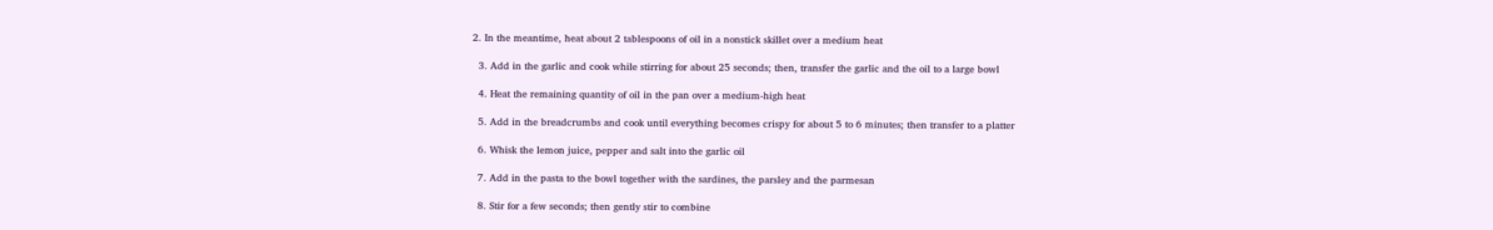2. In the meantime, heat about 2 tablespoons of oil in a nonstick skillet over a medium heat

  3. Add in the garlic and cook while stirring for about 25 seconds; then, transfer the garlic and the oil to a large bowl

  4. Heat the remaining quantity of oil in the pan over a medium-high heat

  5. Add in the breadcrumbs and cook until everything becomes crispy for about 5 to 6 minutes; then transfer to a platter

  6. Whisk the lemon juice, pepper and salt into the garlic oil

  7. Add in the pasta to the bowl together with the sardines, the parsley and the parmesan

  8. Stir for a few seconds; then gently stir to combine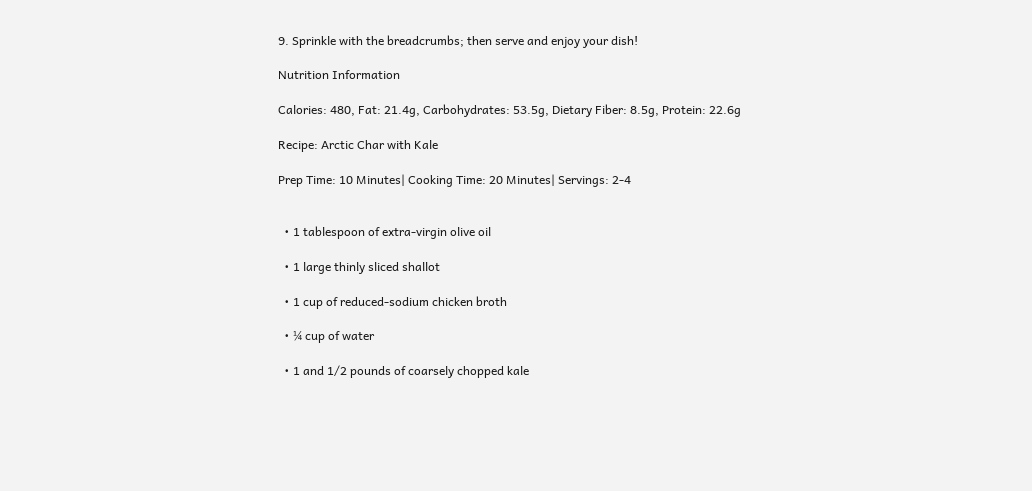9. Sprinkle with the breadcrumbs; then serve and enjoy your dish!

Nutrition Information

Calories: 480, Fat: 21.4g, Carbohydrates: 53.5g, Dietary Fiber: 8.5g, Protein: 22.6g

Recipe: Arctic Char with Kale

Prep Time: 10 Minutes| Cooking Time: 20 Minutes| Servings: 2-4


  • 1 tablespoon of extra-virgin olive oil

  • 1 large thinly sliced shallot

  • 1 cup of reduced-sodium chicken broth

  • ¼ cup of water

  • 1 and 1/2 pounds of coarsely chopped kale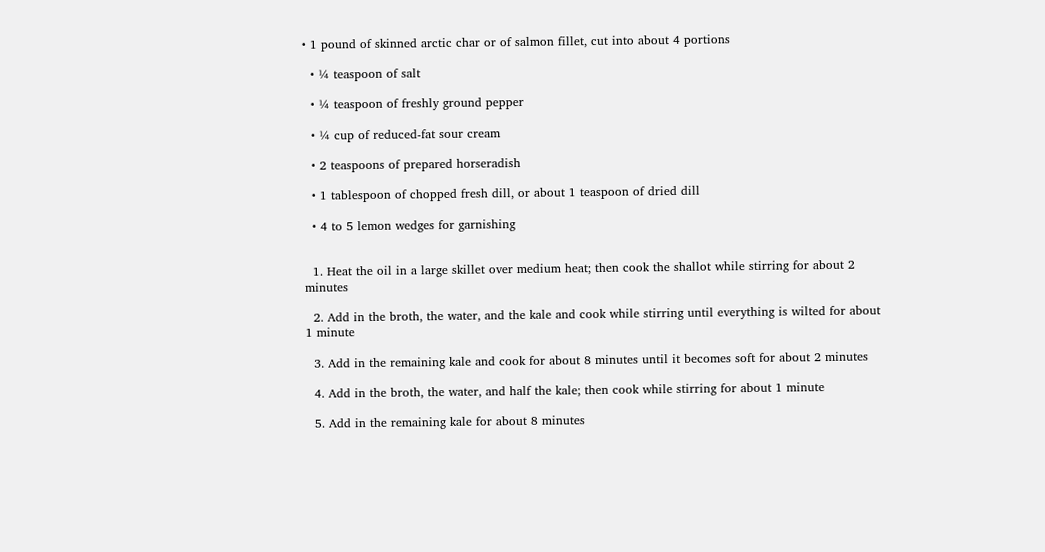• 1 pound of skinned arctic char or of salmon fillet, cut into about 4 portions

  • ¼ teaspoon of salt

  • ¼ teaspoon of freshly ground pepper

  • ¼ cup of reduced-fat sour cream

  • 2 teaspoons of prepared horseradish

  • 1 tablespoon of chopped fresh dill, or about 1 teaspoon of dried dill

  • 4 to 5 lemon wedges for garnishing


  1. Heat the oil in a large skillet over medium heat; then cook the shallot while stirring for about 2 minutes

  2. Add in the broth, the water, and the kale and cook while stirring until everything is wilted for about 1 minute

  3. Add in the remaining kale and cook for about 8 minutes until it becomes soft for about 2 minutes

  4. Add in the broth, the water, and half the kale; then cook while stirring for about 1 minute

  5. Add in the remaining kale for about 8 minutes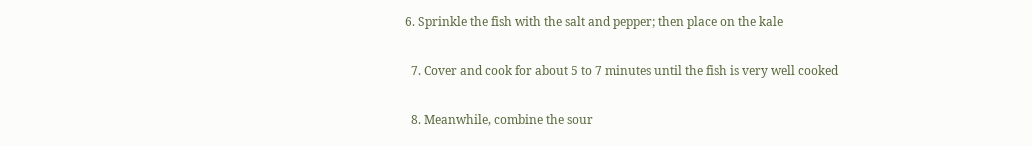6. Sprinkle the fish with the salt and pepper; then place on the kale

  7. Cover and cook for about 5 to 7 minutes until the fish is very well cooked

  8. Meanwhile, combine the sour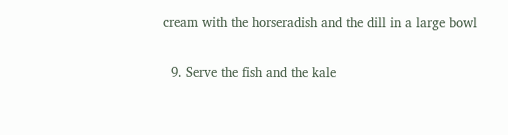cream with the horseradish and the dill in a large bowl

  9. Serve the fish and the kale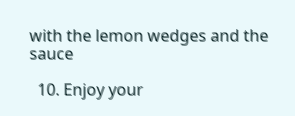with the lemon wedges and the sauce

  10. Enjoy your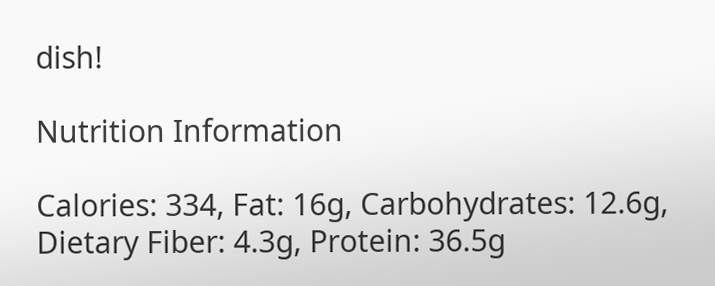dish!

Nutrition Information

Calories: 334, Fat: 16g, Carbohydrates: 12.6g, Dietary Fiber: 4.3g, Protein: 36.5g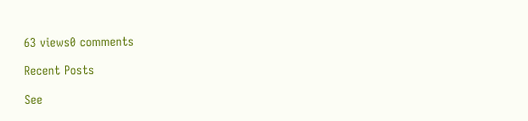63 views0 comments

Recent Posts

See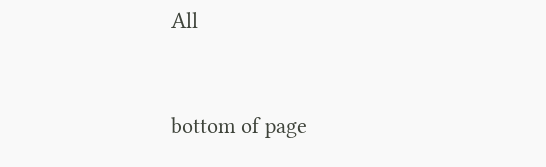All


bottom of page